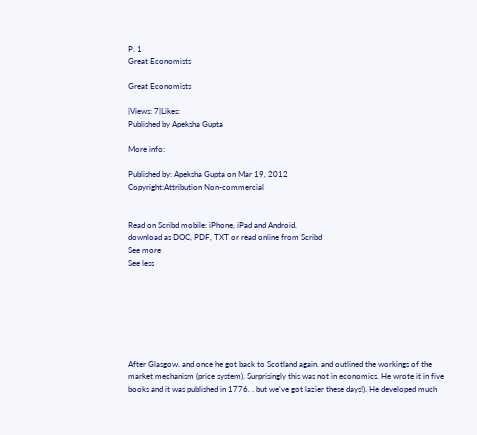P. 1
Great Economists

Great Economists

|Views: 7|Likes:
Published by Apeksha Gupta

More info:

Published by: Apeksha Gupta on Mar 19, 2012
Copyright:Attribution Non-commercial


Read on Scribd mobile: iPhone, iPad and Android.
download as DOC, PDF, TXT or read online from Scribd
See more
See less







After Glasgow. and once he got back to Scotland again. and outlined the workings of the market mechanism (price system). Surprisingly this was not in economics. He wrote it in five books and it was published in 1776. . but we've got lazier these days!). He developed much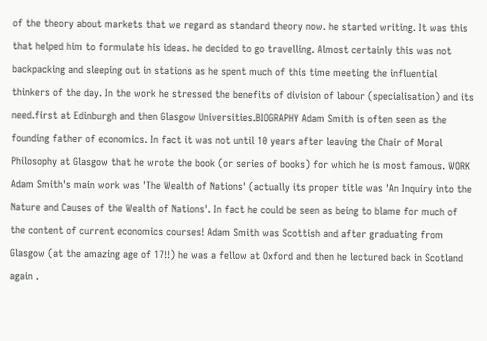of the theory about markets that we regard as standard theory now. he started writing. It was this that helped him to formulate his ideas. he decided to go travelling. Almost certainly this was not backpacking and sleeping out in stations as he spent much of this time meeting the influential thinkers of the day. In the work he stressed the benefits of division of labour (specialisation) and its need.first at Edinburgh and then Glasgow Universities.BIOGRAPHY Adam Smith is often seen as the founding father of economics. In fact it was not until 10 years after leaving the Chair of Moral Philosophy at Glasgow that he wrote the book (or series of books) for which he is most famous. WORK Adam Smith's main work was 'The Wealth of Nations' (actually its proper title was 'An Inquiry into the Nature and Causes of the Wealth of Nations'. In fact he could be seen as being to blame for much of the content of current economics courses! Adam Smith was Scottish and after graduating from Glasgow (at the amazing age of 17!!) he was a fellow at Oxford and then he lectured back in Scotland again .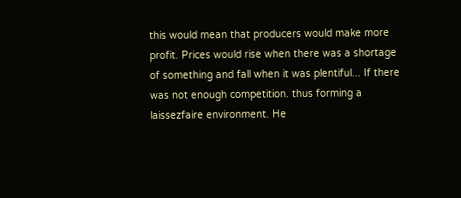this would mean that producers would make more profit. Prices would rise when there was a shortage of something and fall when it was plentiful... If there was not enough competition. thus forming a laissezfaire environment. He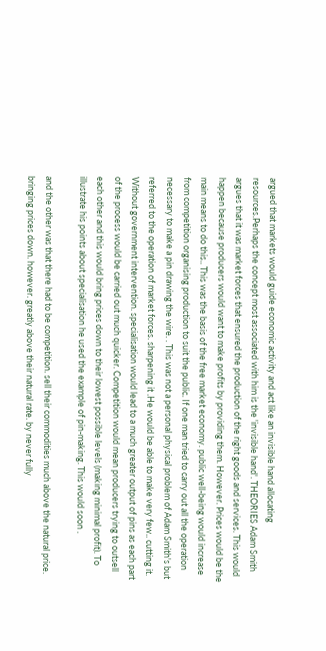argued that markets would guide economic activity and act like an invisible hand allocating resources.Perhaps the concept most associated with him is the 'invisible hand'. THEORIES Adam Smith argues that it was market forces that ensured the production of the right goods and services. This would happen because producers would want to make profits by providing them. However. Prices would be the main means to do this.. This was the basis of the free market economy. public well-being would increase from competition organising production to suit the public. If one man tried to carry out all the operation necessary to make a pin drawing the wire. . This was not a personal physical problem of Adam Smith's but referred to the operation of market forces. sharpening it .He would be able to make very few.. cutting it. Without government intervention. specialisation would lead to a much greater output of pins as each part of the process would be carried out much quicker. Competition would mean producers trying to outsell each other and this would bring prices down to their lowest possible levels (making minimal profit). To illustrate his points about specialisation he used the example of pin-making. This would soon .

and the other was that there had to be competition. sell their commodities much above the natural price. bringing prices down. however. greatly above their natural rate. by never fully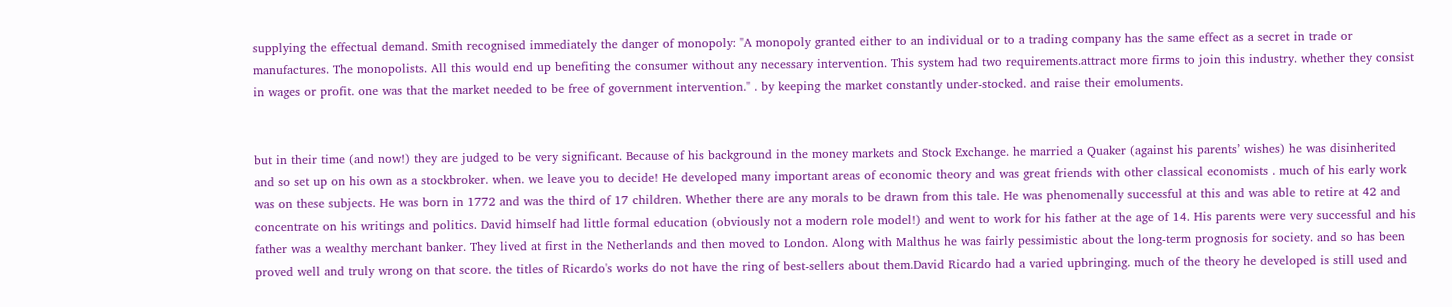supplying the effectual demand. Smith recognised immediately the danger of monopoly: "A monopoly granted either to an individual or to a trading company has the same effect as a secret in trade or manufactures. The monopolists. All this would end up benefiting the consumer without any necessary intervention. This system had two requirements.attract more firms to join this industry. whether they consist in wages or profit. one was that the market needed to be free of government intervention." . by keeping the market constantly under-stocked. and raise their emoluments.


but in their time (and now!) they are judged to be very significant. Because of his background in the money markets and Stock Exchange. he married a Quaker (against his parents’ wishes) he was disinherited and so set up on his own as a stockbroker. when. we leave you to decide! He developed many important areas of economic theory and was great friends with other classical economists . much of his early work was on these subjects. He was born in 1772 and was the third of 17 children. Whether there are any morals to be drawn from this tale. He was phenomenally successful at this and was able to retire at 42 and concentrate on his writings and politics. David himself had little formal education (obviously not a modern role model!) and went to work for his father at the age of 14. His parents were very successful and his father was a wealthy merchant banker. They lived at first in the Netherlands and then moved to London. Along with Malthus he was fairly pessimistic about the long-term prognosis for society. and so has been proved well and truly wrong on that score. the titles of Ricardo's works do not have the ring of best-sellers about them.David Ricardo had a varied upbringing. much of the theory he developed is still used and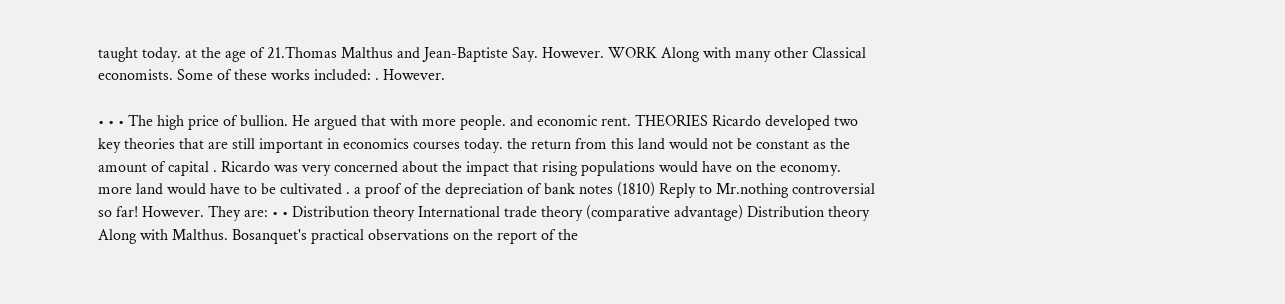taught today. at the age of 21.Thomas Malthus and Jean-Baptiste Say. However. WORK Along with many other Classical economists. Some of these works included: . However.

• • • The high price of bullion. He argued that with more people. and economic rent. THEORIES Ricardo developed two key theories that are still important in economics courses today. the return from this land would not be constant as the amount of capital . Ricardo was very concerned about the impact that rising populations would have on the economy. more land would have to be cultivated . a proof of the depreciation of bank notes (1810) Reply to Mr.nothing controversial so far! However. They are: • • Distribution theory International trade theory (comparative advantage) Distribution theory Along with Malthus. Bosanquet's practical observations on the report of the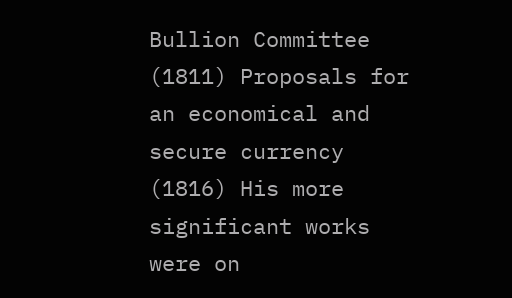Bullion Committee (1811) Proposals for an economical and secure currency (1816) His more significant works were on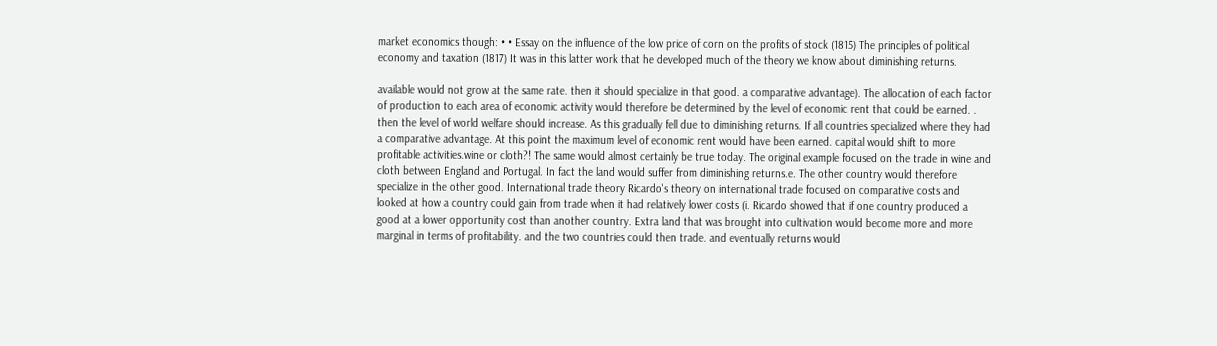market economics though: • • Essay on the influence of the low price of corn on the profits of stock (1815) The principles of political economy and taxation (1817) It was in this latter work that he developed much of the theory we know about diminishing returns.

available would not grow at the same rate. then it should specialize in that good. a comparative advantage). The allocation of each factor of production to each area of economic activity would therefore be determined by the level of economic rent that could be earned. . then the level of world welfare should increase. As this gradually fell due to diminishing returns. If all countries specialized where they had a comparative advantage. At this point the maximum level of economic rent would have been earned. capital would shift to more profitable activities.wine or cloth?! The same would almost certainly be true today. The original example focused on the trade in wine and cloth between England and Portugal. In fact the land would suffer from diminishing returns.e. The other country would therefore specialize in the other good. International trade theory Ricardo's theory on international trade focused on comparative costs and looked at how a country could gain from trade when it had relatively lower costs (i. Ricardo showed that if one country produced a good at a lower opportunity cost than another country. Extra land that was brought into cultivation would become more and more marginal in terms of profitability. and the two countries could then trade. and eventually returns would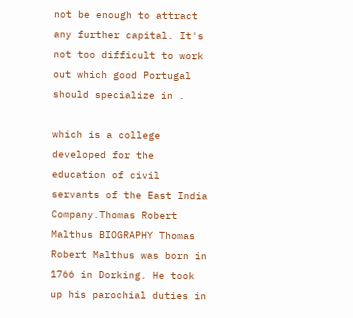not be enough to attract any further capital. It's not too difficult to work out which good Portugal should specialize in .

which is a college developed for the education of civil servants of the East India Company.Thomas Robert Malthus BIOGRAPHY Thomas Robert Malthus was born in 1766 in Dorking. He took up his parochial duties in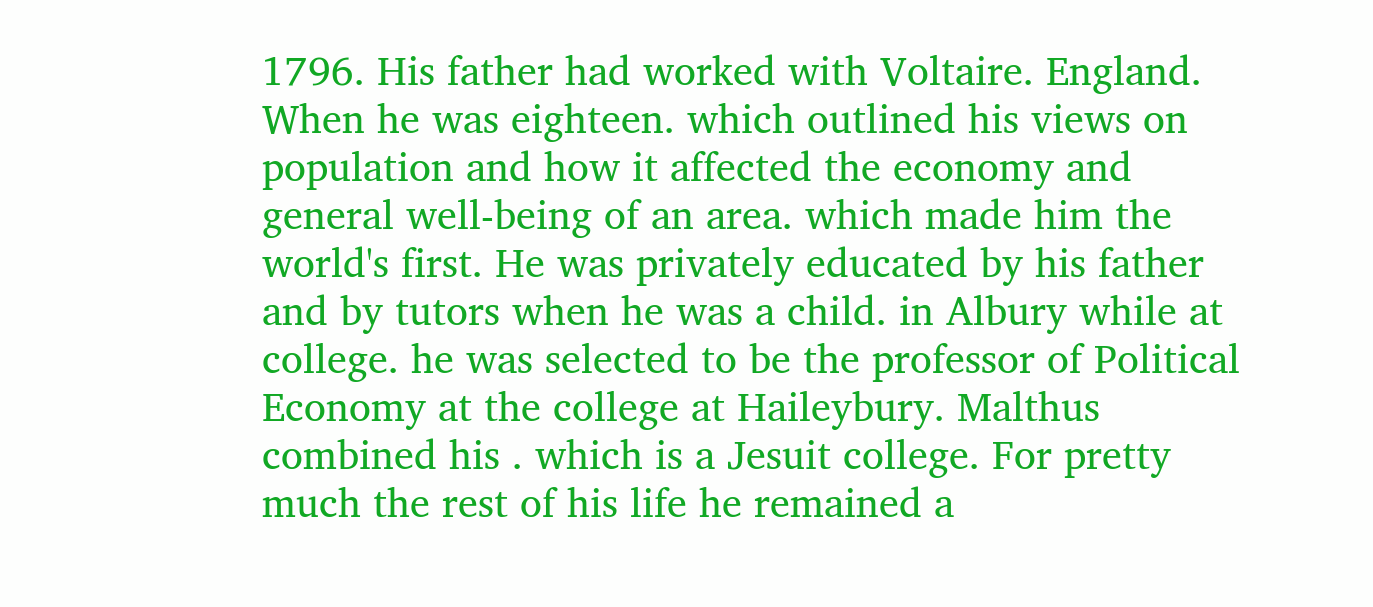1796. His father had worked with Voltaire. England. When he was eighteen. which outlined his views on population and how it affected the economy and general well-being of an area. which made him the world's first. He was privately educated by his father and by tutors when he was a child. in Albury while at college. he was selected to be the professor of Political Economy at the college at Haileybury. Malthus combined his . which is a Jesuit college. For pretty much the rest of his life he remained a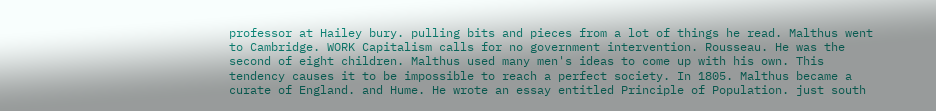professor at Hailey bury. pulling bits and pieces from a lot of things he read. Malthus went to Cambridge. WORK Capitalism calls for no government intervention. Rousseau. He was the second of eight children. Malthus used many men's ideas to come up with his own. This tendency causes it to be impossible to reach a perfect society. In 1805. Malthus became a curate of England. and Hume. He wrote an essay entitled Principle of Population. just south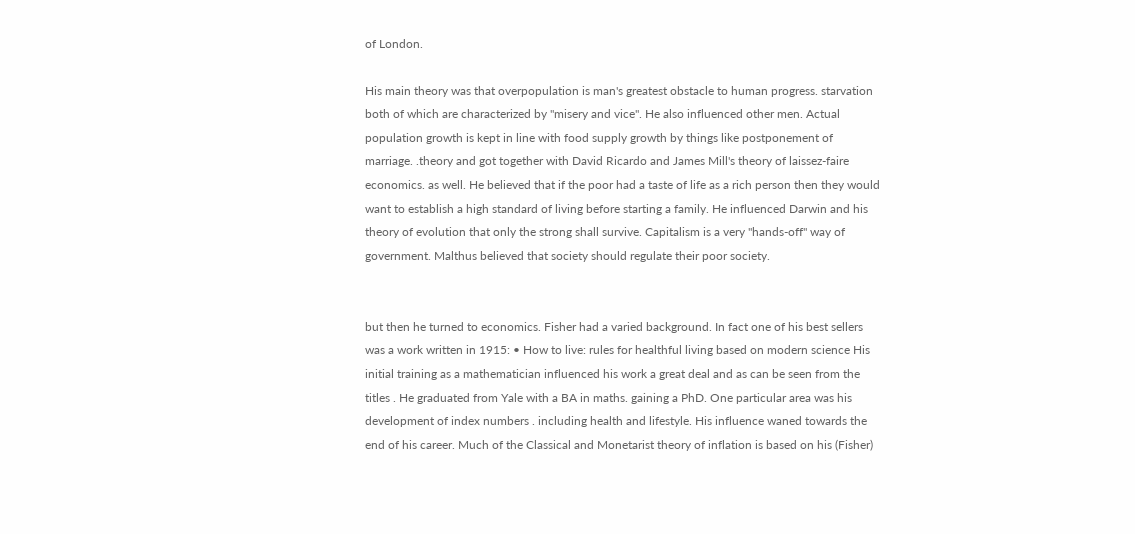of London.

His main theory was that overpopulation is man's greatest obstacle to human progress. starvation both of which are characterized by "misery and vice". He also influenced other men. Actual population growth is kept in line with food supply growth by things like postponement of marriage. .theory and got together with David Ricardo and James Mill's theory of laissez-faire economics. as well. He believed that if the poor had a taste of life as a rich person then they would want to establish a high standard of living before starting a family. He influenced Darwin and his theory of evolution that only the strong shall survive. Capitalism is a very "hands-off" way of government. Malthus believed that society should regulate their poor society.


but then he turned to economics. Fisher had a varied background. In fact one of his best sellers was a work written in 1915: • How to live: rules for healthful living based on modern science His initial training as a mathematician influenced his work a great deal and as can be seen from the titles . He graduated from Yale with a BA in maths. gaining a PhD. One particular area was his development of index numbers . including health and lifestyle. His influence waned towards the end of his career. Much of the Classical and Monetarist theory of inflation is based on his (Fisher)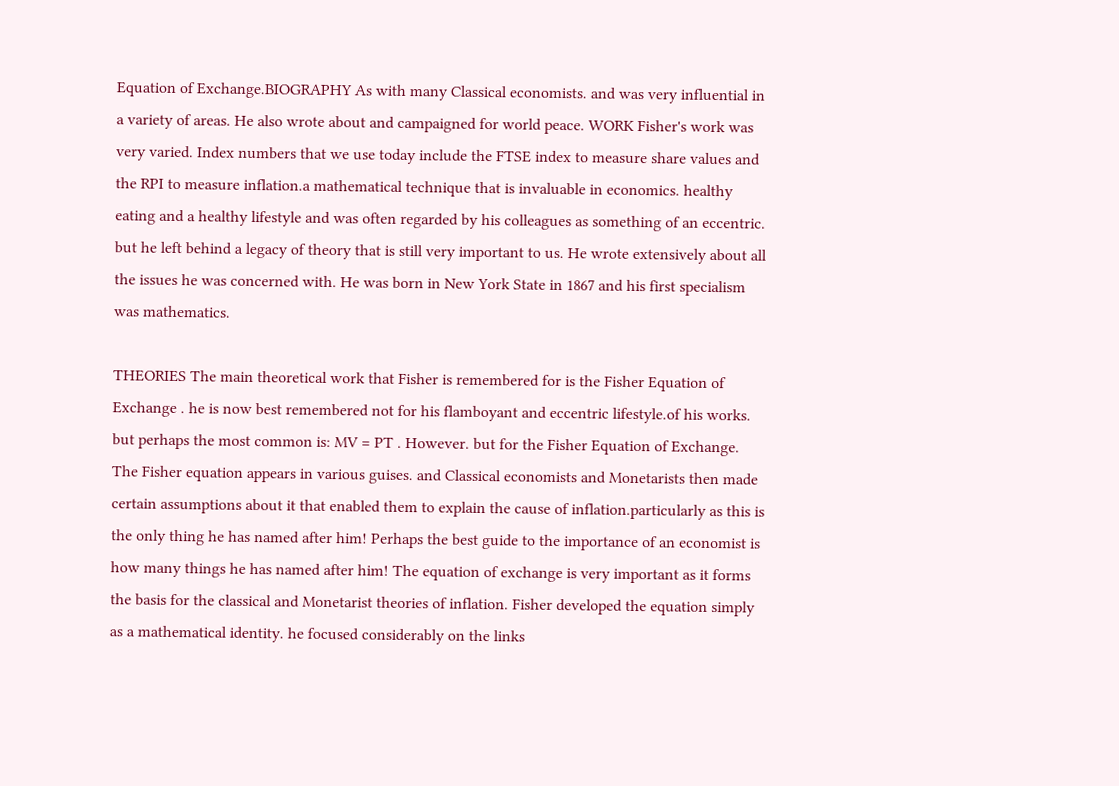Equation of Exchange.BIOGRAPHY As with many Classical economists. and was very influential in a variety of areas. He also wrote about and campaigned for world peace. WORK Fisher's work was very varied. Index numbers that we use today include the FTSE index to measure share values and the RPI to measure inflation.a mathematical technique that is invaluable in economics. healthy eating and a healthy lifestyle and was often regarded by his colleagues as something of an eccentric. but he left behind a legacy of theory that is still very important to us. He wrote extensively about all the issues he was concerned with. He was born in New York State in 1867 and his first specialism was mathematics.

THEORIES The main theoretical work that Fisher is remembered for is the Fisher Equation of Exchange . he is now best remembered not for his flamboyant and eccentric lifestyle.of his works. but perhaps the most common is: MV = PT . However. but for the Fisher Equation of Exchange. The Fisher equation appears in various guises. and Classical economists and Monetarists then made certain assumptions about it that enabled them to explain the cause of inflation.particularly as this is the only thing he has named after him! Perhaps the best guide to the importance of an economist is how many things he has named after him! The equation of exchange is very important as it forms the basis for the classical and Monetarist theories of inflation. Fisher developed the equation simply as a mathematical identity. he focused considerably on the links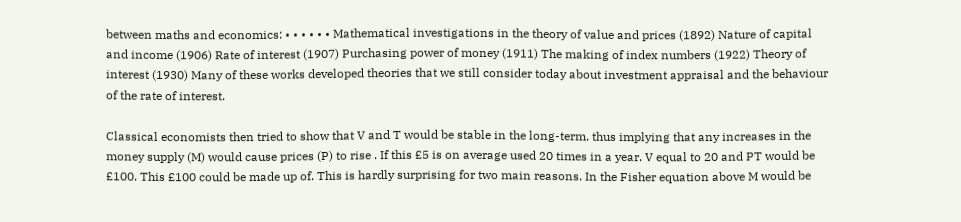between maths and economics: • • • • • • Mathematical investigations in the theory of value and prices (1892) Nature of capital and income (1906) Rate of interest (1907) Purchasing power of money (1911) The making of index numbers (1922) Theory of interest (1930) Many of these works developed theories that we still consider today about investment appraisal and the behaviour of the rate of interest.

Classical economists then tried to show that V and T would be stable in the long-term. thus implying that any increases in the money supply (M) would cause prices (P) to rise . If this £5 is on average used 20 times in a year. V equal to 20 and PT would be £100. This £100 could be made up of. This is hardly surprising for two main reasons. In the Fisher equation above M would be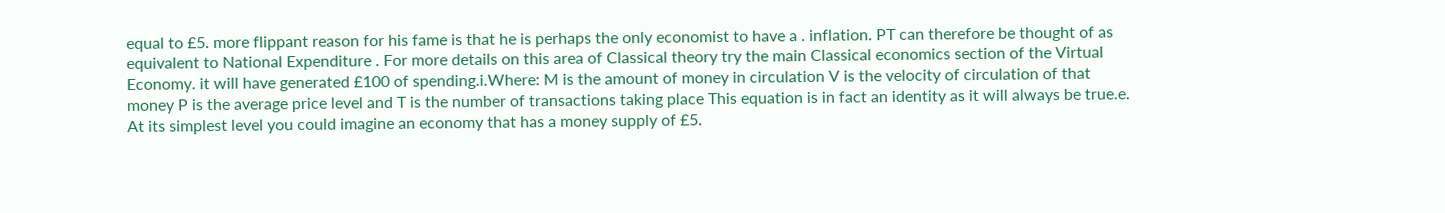equal to £5. more flippant reason for his fame is that he is perhaps the only economist to have a . inflation. PT can therefore be thought of as equivalent to National Expenditure . For more details on this area of Classical theory try the main Classical economics section of the Virtual Economy. it will have generated £100 of spending.i.Where: M is the amount of money in circulation V is the velocity of circulation of that money P is the average price level and T is the number of transactions taking place This equation is in fact an identity as it will always be true.e. At its simplest level you could imagine an economy that has a money supply of £5.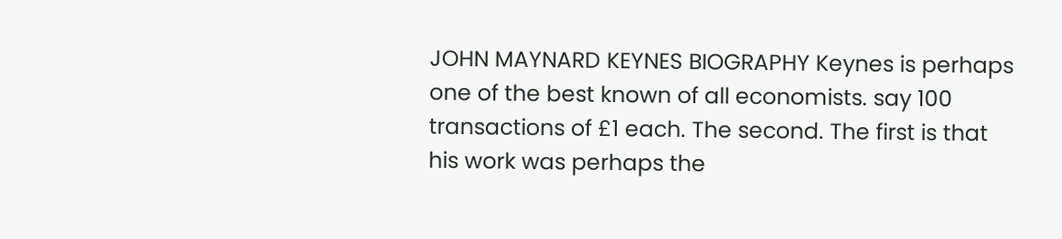JOHN MAYNARD KEYNES BIOGRAPHY Keynes is perhaps one of the best known of all economists. say 100 transactions of £1 each. The second. The first is that his work was perhaps the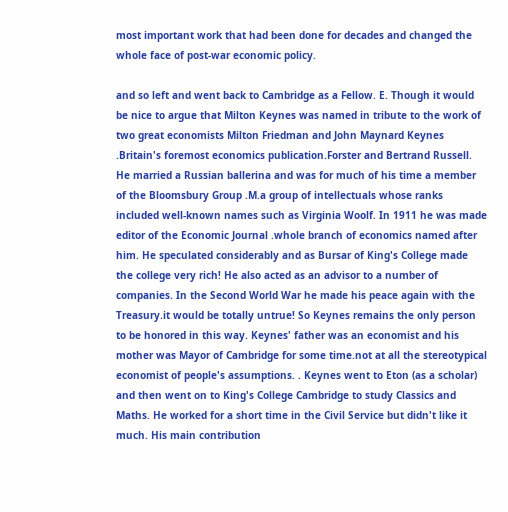most important work that had been done for decades and changed the whole face of post-war economic policy.

and so left and went back to Cambridge as a Fellow. E. Though it would be nice to argue that Milton Keynes was named in tribute to the work of two great economists Milton Friedman and John Maynard Keynes .Britain's foremost economics publication.Forster and Bertrand Russell. He married a Russian ballerina and was for much of his time a member of the Bloomsbury Group .M.a group of intellectuals whose ranks included well-known names such as Virginia Woolf. In 1911 he was made editor of the Economic Journal .whole branch of economics named after him. He speculated considerably and as Bursar of King's College made the college very rich! He also acted as an advisor to a number of companies. In the Second World War he made his peace again with the Treasury.it would be totally untrue! So Keynes remains the only person to be honored in this way. Keynes' father was an economist and his mother was Mayor of Cambridge for some time.not at all the stereotypical economist of people's assumptions. . Keynes went to Eton (as a scholar) and then went on to King's College Cambridge to study Classics and Maths. He worked for a short time in the Civil Service but didn't like it much. His main contribution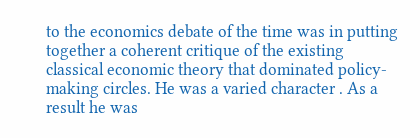to the economics debate of the time was in putting together a coherent critique of the existing classical economic theory that dominated policy-making circles. He was a varied character . As a result he was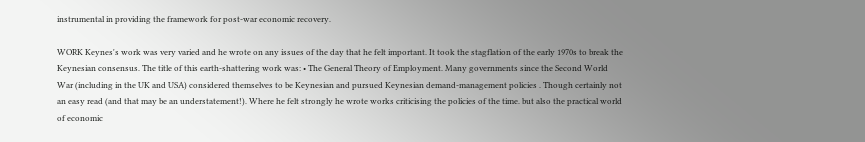instrumental in providing the framework for post-war economic recovery.

WORK Keynes's work was very varied and he wrote on any issues of the day that he felt important. It took the stagflation of the early 1970s to break the Keynesian consensus. The title of this earth-shattering work was: • The General Theory of Employment. Many governments since the Second World War (including in the UK and USA) considered themselves to be Keynesian and pursued Keynesian demand-management policies . Though certainly not an easy read (and that may be an understatement!). Where he felt strongly he wrote works criticising the policies of the time. but also the practical world of economic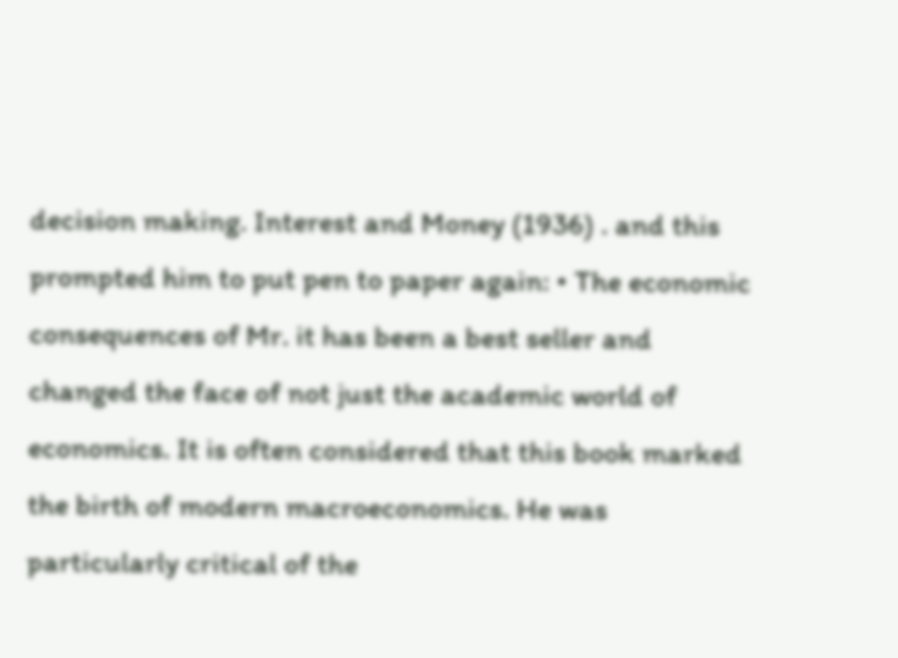decision making. Interest and Money (1936) . and this prompted him to put pen to paper again: • The economic consequences of Mr. it has been a best seller and changed the face of not just the academic world of economics. It is often considered that this book marked the birth of modern macroeconomics. He was particularly critical of the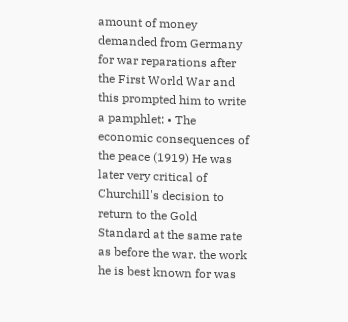amount of money demanded from Germany for war reparations after the First World War and this prompted him to write a pamphlet: • The economic consequences of the peace (1919) He was later very critical of Churchill's decision to return to the Gold Standard at the same rate as before the war. the work he is best known for was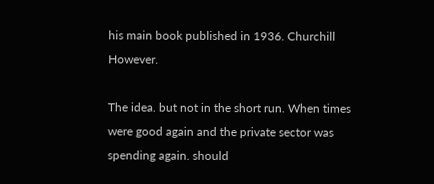his main book published in 1936. Churchill However.

The idea. but not in the short run. When times were good again and the private sector was spending again. should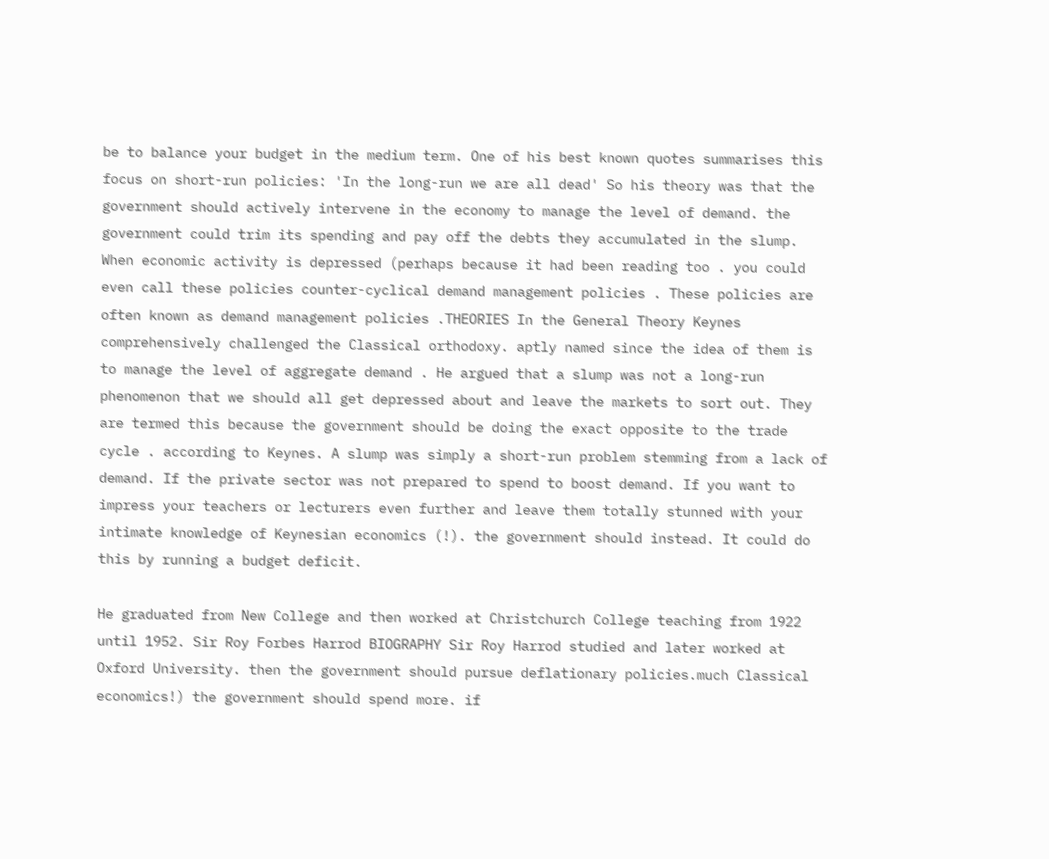be to balance your budget in the medium term. One of his best known quotes summarises this focus on short-run policies: 'In the long-run we are all dead' So his theory was that the government should actively intervene in the economy to manage the level of demand. the government could trim its spending and pay off the debts they accumulated in the slump. When economic activity is depressed (perhaps because it had been reading too . you could even call these policies counter-cyclical demand management policies . These policies are often known as demand management policies .THEORIES In the General Theory Keynes comprehensively challenged the Classical orthodoxy. aptly named since the idea of them is to manage the level of aggregate demand . He argued that a slump was not a long-run phenomenon that we should all get depressed about and leave the markets to sort out. They are termed this because the government should be doing the exact opposite to the trade cycle . according to Keynes. A slump was simply a short-run problem stemming from a lack of demand. If the private sector was not prepared to spend to boost demand. If you want to impress your teachers or lecturers even further and leave them totally stunned with your intimate knowledge of Keynesian economics (!). the government should instead. It could do this by running a budget deficit.

He graduated from New College and then worked at Christchurch College teaching from 1922 until 1952. Sir Roy Forbes Harrod BIOGRAPHY Sir Roy Harrod studied and later worked at Oxford University. then the government should pursue deflationary policies.much Classical economics!) the government should spend more. if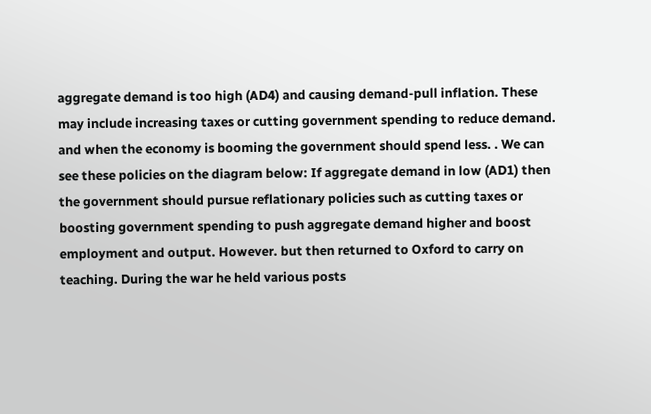aggregate demand is too high (AD4) and causing demand-pull inflation. These may include increasing taxes or cutting government spending to reduce demand. and when the economy is booming the government should spend less. . We can see these policies on the diagram below: If aggregate demand in low (AD1) then the government should pursue reflationary policies such as cutting taxes or boosting government spending to push aggregate demand higher and boost employment and output. However. but then returned to Oxford to carry on teaching. During the war he held various posts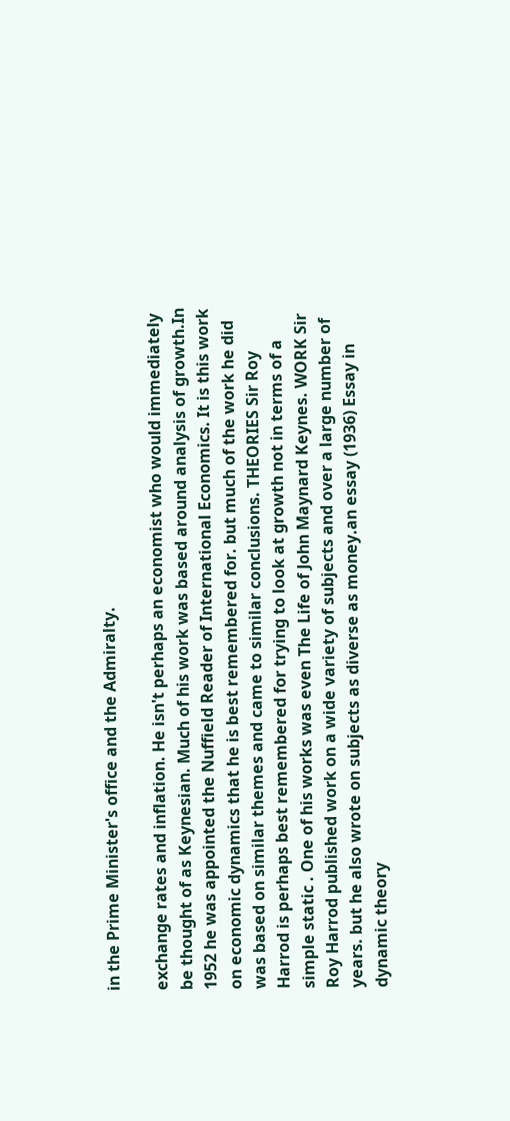in the Prime Minister's office and the Admiralty.

exchange rates and inflation. He isn't perhaps an economist who would immediately be thought of as Keynesian. Much of his work was based around analysis of growth.In 1952 he was appointed the Nuffield Reader of International Economics. It is this work on economic dynamics that he is best remembered for. but much of the work he did was based on similar themes and came to similar conclusions. THEORIES Sir Roy Harrod is perhaps best remembered for trying to look at growth not in terms of a simple static . One of his works was even The Life of John Maynard Keynes. WORK Sir Roy Harrod published work on a wide variety of subjects and over a large number of years. but he also wrote on subjects as diverse as money.an essay (1936) Essay in dynamic theory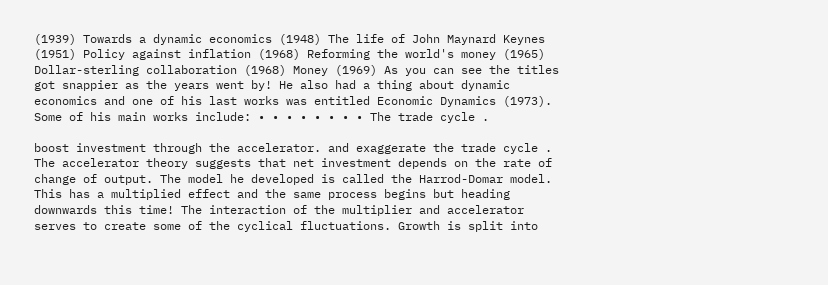(1939) Towards a dynamic economics (1948) The life of John Maynard Keynes (1951) Policy against inflation (1968) Reforming the world's money (1965) Dollar-sterling collaboration (1968) Money (1969) As you can see the titles got snappier as the years went by! He also had a thing about dynamic economics and one of his last works was entitled Economic Dynamics (1973). Some of his main works include: • • • • • • • • The trade cycle .

boost investment through the accelerator. and exaggerate the trade cycle . The accelerator theory suggests that net investment depends on the rate of change of output. The model he developed is called the Harrod-Domar model. This has a multiplied effect and the same process begins but heading downwards this time! The interaction of the multiplier and accelerator serves to create some of the cyclical fluctuations. Growth is split into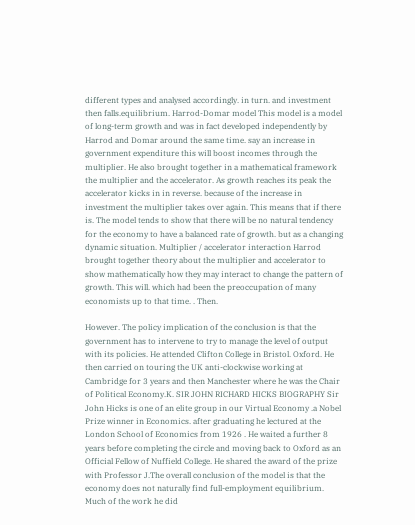different types and analysed accordingly. in turn. and investment then falls.equilibrium. Harrod-Domar model This model is a model of long-term growth and was in fact developed independently by Harrod and Domar around the same time. say an increase in government expenditure this will boost incomes through the multiplier. He also brought together in a mathematical framework the multiplier and the accelerator. As growth reaches its peak the accelerator kicks in in reverse. because of the increase in investment the multiplier takes over again. This means that if there is. The model tends to show that there will be no natural tendency for the economy to have a balanced rate of growth. but as a changing dynamic situation. Multiplier / accelerator interaction Harrod brought together theory about the multiplier and accelerator to show mathematically how they may interact to change the pattern of growth. This will. which had been the preoccupation of many economists up to that time. . Then.

However. The policy implication of the conclusion is that the government has to intervene to try to manage the level of output with its policies. He attended Clifton College in Bristol. Oxford. He then carried on touring the UK anti-clockwise working at Cambridge for 3 years and then Manchester where he was the Chair of Political Economy.K. SIR JOHN RICHARD HICKS BIOGRAPHY Sir John Hicks is one of an elite group in our Virtual Economy .a Nobel Prize winner in Economics. after graduating he lectured at the London School of Economics from 1926 . He waited a further 8 years before completing the circle and moving back to Oxford as an Official Fellow of Nuffield College. He shared the award of the prize with Professor J.The overall conclusion of the model is that the economy does not naturally find full-employment equilibrium. Much of the work he did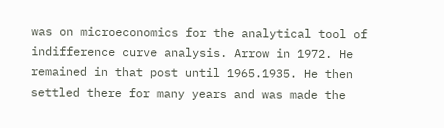was on microeconomics for the analytical tool of indifference curve analysis. Arrow in 1972. He remained in that post until 1965.1935. He then settled there for many years and was made the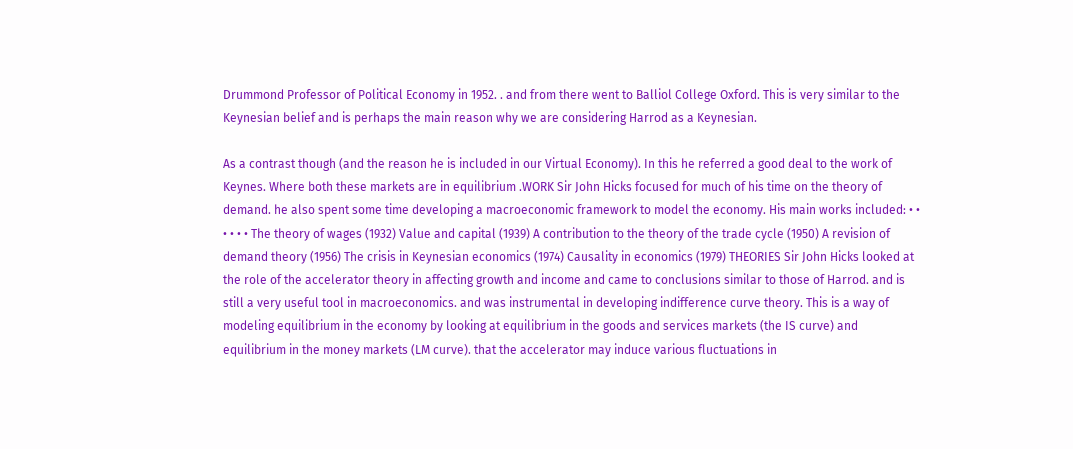Drummond Professor of Political Economy in 1952. . and from there went to Balliol College Oxford. This is very similar to the Keynesian belief and is perhaps the main reason why we are considering Harrod as a Keynesian.

As a contrast though (and the reason he is included in our Virtual Economy). In this he referred a good deal to the work of Keynes. Where both these markets are in equilibrium .WORK Sir John Hicks focused for much of his time on the theory of demand. he also spent some time developing a macroeconomic framework to model the economy. His main works included: • • • • • • The theory of wages (1932) Value and capital (1939) A contribution to the theory of the trade cycle (1950) A revision of demand theory (1956) The crisis in Keynesian economics (1974) Causality in economics (1979) THEORIES Sir John Hicks looked at the role of the accelerator theory in affecting growth and income and came to conclusions similar to those of Harrod. and is still a very useful tool in macroeconomics. and was instrumental in developing indifference curve theory. This is a way of modeling equilibrium in the economy by looking at equilibrium in the goods and services markets (the IS curve) and equilibrium in the money markets (LM curve). that the accelerator may induce various fluctuations in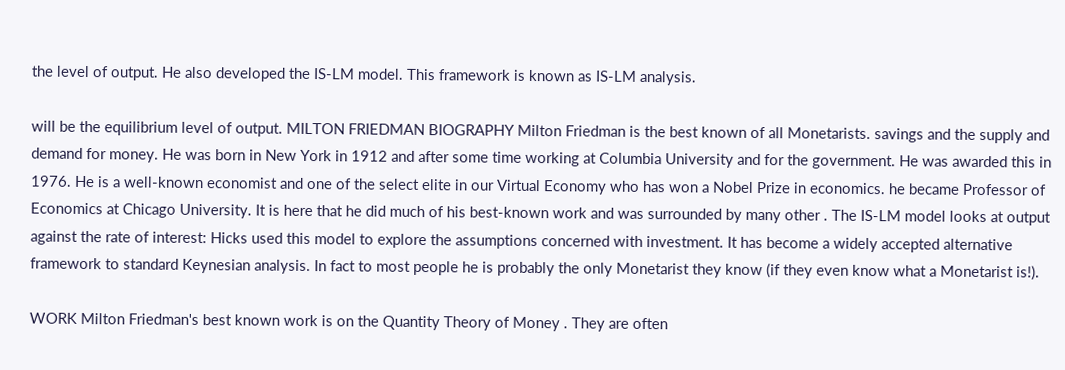the level of output. He also developed the IS-LM model. This framework is known as IS-LM analysis.

will be the equilibrium level of output. MILTON FRIEDMAN BIOGRAPHY Milton Friedman is the best known of all Monetarists. savings and the supply and demand for money. He was born in New York in 1912 and after some time working at Columbia University and for the government. He was awarded this in 1976. He is a well-known economist and one of the select elite in our Virtual Economy who has won a Nobel Prize in economics. he became Professor of Economics at Chicago University. It is here that he did much of his best-known work and was surrounded by many other . The IS-LM model looks at output against the rate of interest: Hicks used this model to explore the assumptions concerned with investment. It has become a widely accepted alternative framework to standard Keynesian analysis. In fact to most people he is probably the only Monetarist they know (if they even know what a Monetarist is!).

WORK Milton Friedman's best known work is on the Quantity Theory of Money . They are often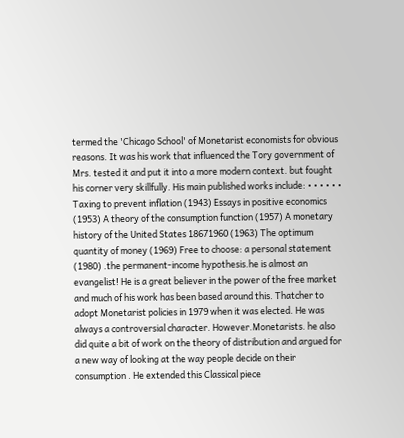termed the 'Chicago School' of Monetarist economists for obvious reasons. It was his work that influenced the Tory government of Mrs. tested it and put it into a more modern context. but fought his corner very skillfully. His main published works include: • • • • • • Taxing to prevent inflation (1943) Essays in positive economics (1953) A theory of the consumption function (1957) A monetary history of the United States 18671960 (1963) The optimum quantity of money (1969) Free to choose: a personal statement (1980) .the permanent-income hypothesis.he is almost an evangelist! He is a great believer in the power of the free market and much of his work has been based around this. Thatcher to adopt Monetarist policies in 1979 when it was elected. He was always a controversial character. However.Monetarists. he also did quite a bit of work on the theory of distribution and argued for a new way of looking at the way people decide on their consumption . He extended this Classical piece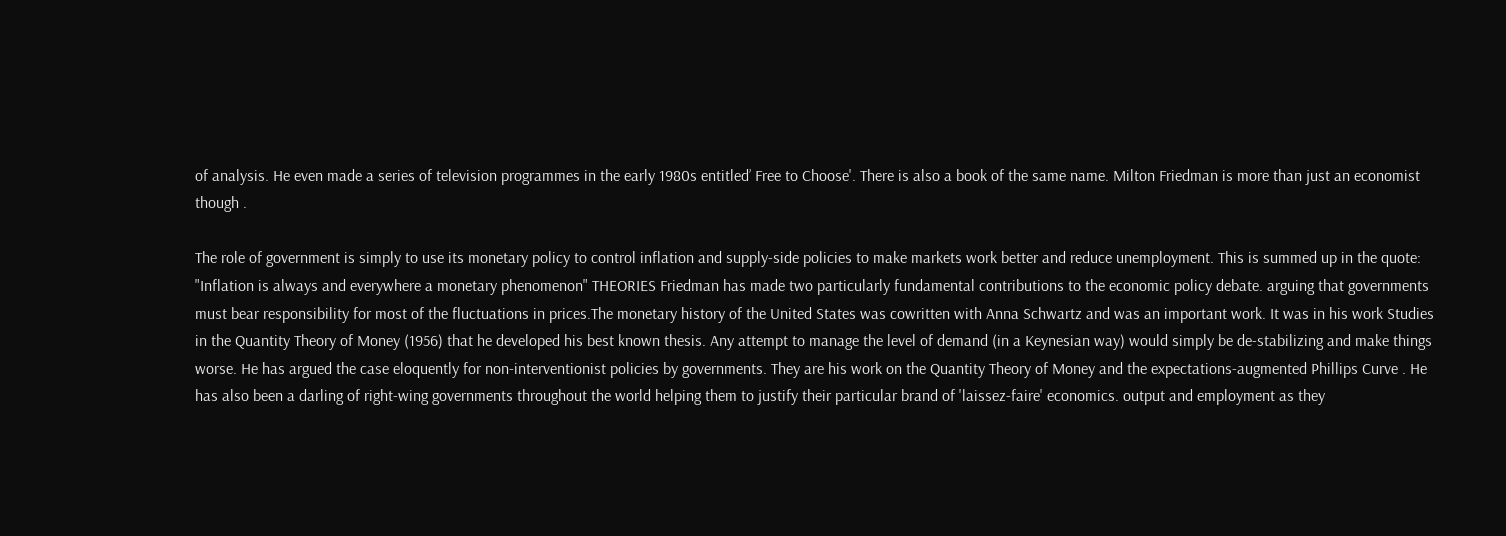of analysis. He even made a series of television programmes in the early 1980s entitled’ Free to Choose'. There is also a book of the same name. Milton Friedman is more than just an economist though .

The role of government is simply to use its monetary policy to control inflation and supply-side policies to make markets work better and reduce unemployment. This is summed up in the quote: "Inflation is always and everywhere a monetary phenomenon" THEORIES Friedman has made two particularly fundamental contributions to the economic policy debate. arguing that governments must bear responsibility for most of the fluctuations in prices.The monetary history of the United States was cowritten with Anna Schwartz and was an important work. It was in his work Studies in the Quantity Theory of Money (1956) that he developed his best known thesis. Any attempt to manage the level of demand (in a Keynesian way) would simply be de-stabilizing and make things worse. He has argued the case eloquently for non-interventionist policies by governments. They are his work on the Quantity Theory of Money and the expectations-augmented Phillips Curve . He has also been a darling of right-wing governments throughout the world helping them to justify their particular brand of 'laissez-faire' economics. output and employment as they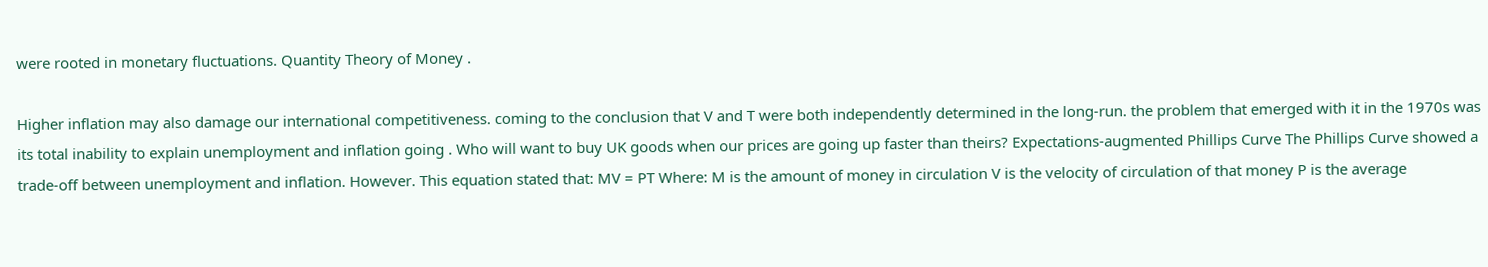were rooted in monetary fluctuations. Quantity Theory of Money .

Higher inflation may also damage our international competitiveness. coming to the conclusion that V and T were both independently determined in the long-run. the problem that emerged with it in the 1970s was its total inability to explain unemployment and inflation going . Who will want to buy UK goods when our prices are going up faster than theirs? Expectations-augmented Phillips Curve The Phillips Curve showed a trade-off between unemployment and inflation. However. This equation stated that: MV = PT Where: M is the amount of money in circulation V is the velocity of circulation of that money P is the average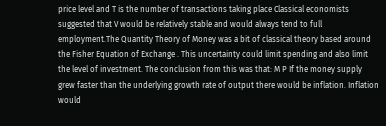price level and T is the number of transactions taking place Classical economists suggested that V would be relatively stable and would always tend to full employment.The Quantity Theory of Money was a bit of classical theory based around the Fisher Equation of Exchange . This uncertainty could limit spending and also limit the level of investment. The conclusion from this was that: M P If the money supply grew faster than the underlying growth rate of output there would be inflation. Inflation would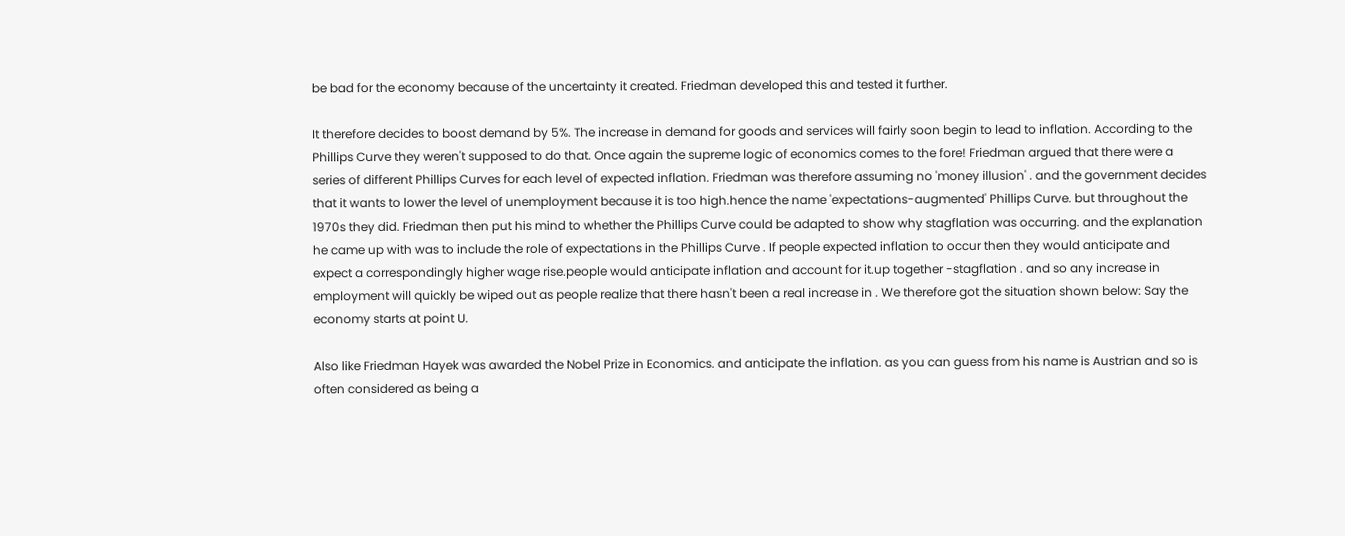be bad for the economy because of the uncertainty it created. Friedman developed this and tested it further.

It therefore decides to boost demand by 5%. The increase in demand for goods and services will fairly soon begin to lead to inflation. According to the Phillips Curve they weren't supposed to do that. Once again the supreme logic of economics comes to the fore! Friedman argued that there were a series of different Phillips Curves for each level of expected inflation. Friedman was therefore assuming no 'money illusion' . and the government decides that it wants to lower the level of unemployment because it is too high.hence the name 'expectations-augmented' Phillips Curve. but throughout the 1970s they did. Friedman then put his mind to whether the Phillips Curve could be adapted to show why stagflation was occurring. and the explanation he came up with was to include the role of expectations in the Phillips Curve . If people expected inflation to occur then they would anticipate and expect a correspondingly higher wage rise.people would anticipate inflation and account for it.up together -stagflation . and so any increase in employment will quickly be wiped out as people realize that there hasn't been a real increase in . We therefore got the situation shown below: Say the economy starts at point U.

Also like Friedman Hayek was awarded the Nobel Prize in Economics. and anticipate the inflation. as you can guess from his name is Austrian and so is often considered as being a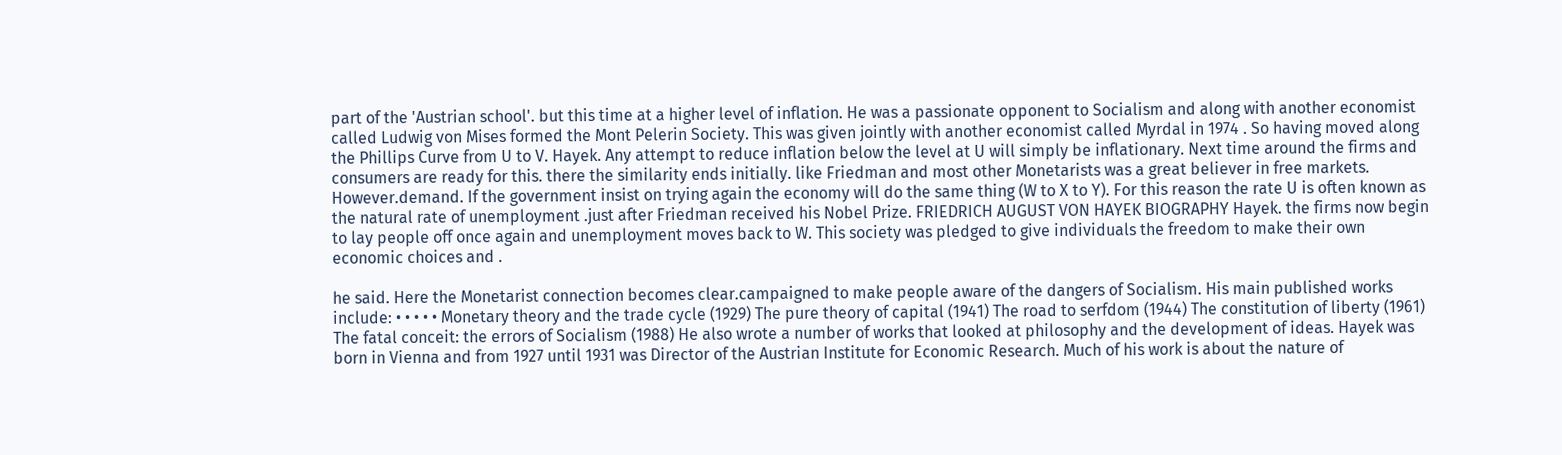part of the 'Austrian school'. but this time at a higher level of inflation. He was a passionate opponent to Socialism and along with another economist called Ludwig von Mises formed the Mont Pelerin Society. This was given jointly with another economist called Myrdal in 1974 . So having moved along the Phillips Curve from U to V. Hayek. Any attempt to reduce inflation below the level at U will simply be inflationary. Next time around the firms and consumers are ready for this. there the similarity ends initially. like Friedman and most other Monetarists was a great believer in free markets. However.demand. If the government insist on trying again the economy will do the same thing (W to X to Y). For this reason the rate U is often known as the natural rate of unemployment .just after Friedman received his Nobel Prize. FRIEDRICH AUGUST VON HAYEK BIOGRAPHY Hayek. the firms now begin to lay people off once again and unemployment moves back to W. This society was pledged to give individuals the freedom to make their own economic choices and .

he said. Here the Monetarist connection becomes clear.campaigned to make people aware of the dangers of Socialism. His main published works include: • • • • • Monetary theory and the trade cycle (1929) The pure theory of capital (1941) The road to serfdom (1944) The constitution of liberty (1961) The fatal conceit: the errors of Socialism (1988) He also wrote a number of works that looked at philosophy and the development of ideas. Hayek was born in Vienna and from 1927 until 1931 was Director of the Austrian Institute for Economic Research. Much of his work is about the nature of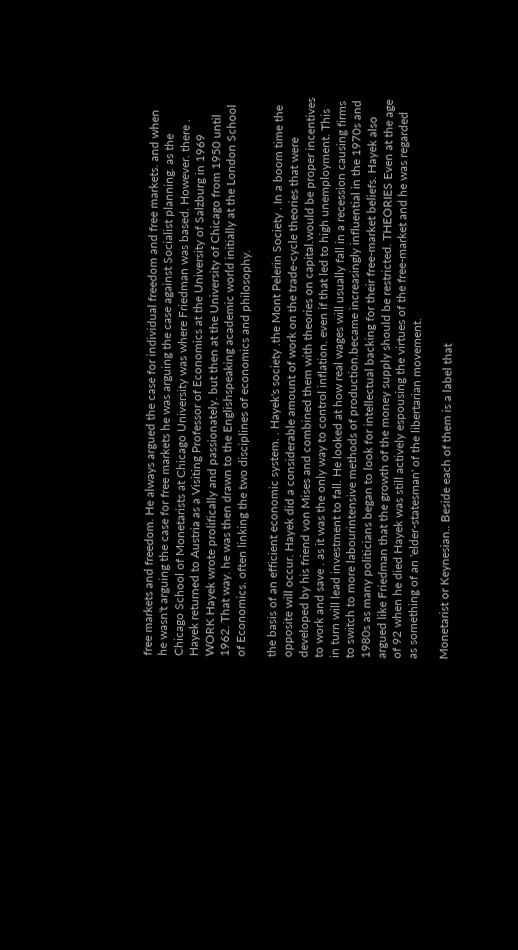free markets and freedom. He always argued the case for individual freedom and free markets. and when he wasn't arguing the case for free markets he was arguing the case against Socialist planning. as the Chicago School of Monetarists at Chicago University was where Friedman was based. However. there . Hayek returned to Austria as a Visiting Professor of Economics at the University of Salzburg in 1969 WORK Hayek wrote prolifically and passionately. but then at the University of Chicago from 1950 until 1962. That way. he was then drawn to the Englishspeaking academic world initially at the London School of Economics. often linking the two disciplines of economics and philosophy.

the basis of an efficient economic system. . Hayek's society .the Mont Pelerin Society . In a boom time the opposite will occur. Hayek did a considerable amount of work on the trade-cycle theories that were developed by his friend von Mises and combined them with theories on capital.would be proper incentives to work and save . as it was the only way to control inflation. even if that led to high unemployment. This in turn will lead investment to fall. He looked at how real wages will usually fall in a recession causing firms to switch to more labourintensive methods of production.became increasingly influential in the 1970s and 1980s as many politicians began to look for intellectual backing for their free-market beliefs. Hayek also argued like Friedman that the growth of the money supply should be restricted. THEORIES Even at the age of 92 when he died Hayek was still actively espousing the virtues of the free-market and he was regarded as something of an 'elder-statesman' of the libertarian movement.

Monetarist or Keynesian.. Beside each of them is a label that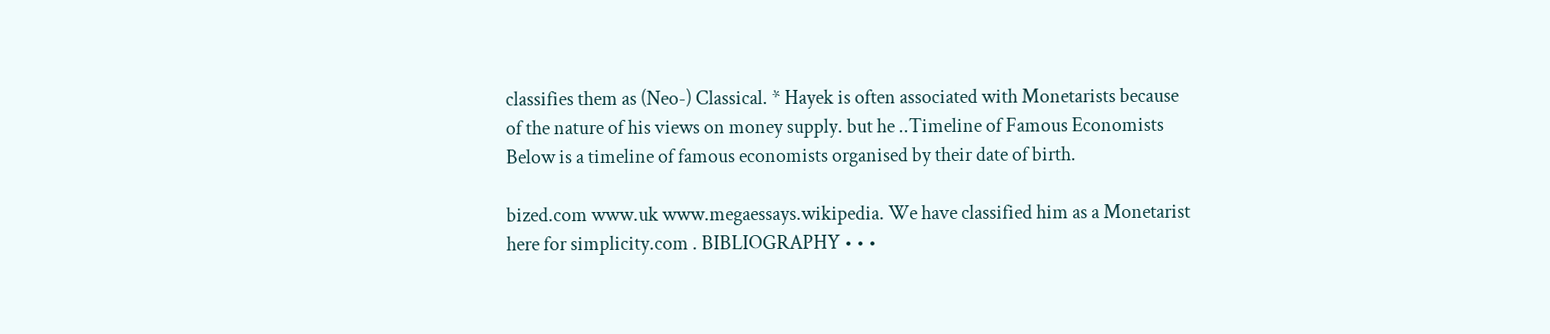classifies them as (Neo-) Classical. * Hayek is often associated with Monetarists because of the nature of his views on money supply. but he ..Timeline of Famous Economists Below is a timeline of famous economists organised by their date of birth.

bized.com www.uk www.megaessays.wikipedia. We have classified him as a Monetarist here for simplicity.com . BIBLIOGRAPHY • • •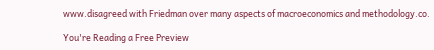www.disagreed with Friedman over many aspects of macroeconomics and methodology.co.

You're Reading a Free Preview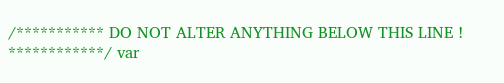/*********** DO NOT ALTER ANYTHING BELOW THIS LINE ! ************/ var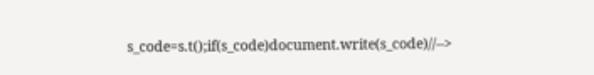s_code=s.t();if(s_code)document.write(s_code)//-->